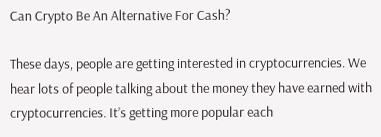Can Crypto Be An Alternative For Cash?

These days, people are getting interested in cryptocurrencies. We hear lots of people talking about the money they have earned with cryptocurrencies. It’s getting more popular each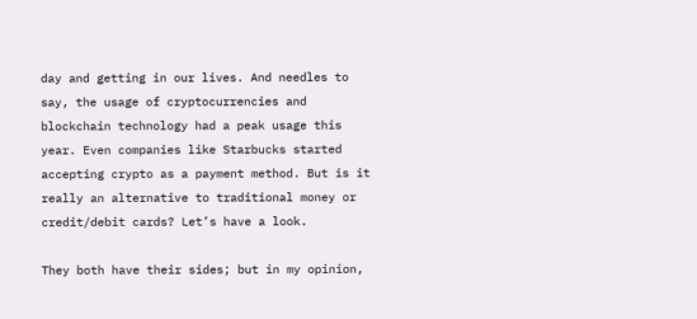day and getting in our lives. And needles to say, the usage of cryptocurrencies and blockchain technology had a peak usage this year. Even companies like Starbucks started accepting crypto as a payment method. But is it really an alternative to traditional money or credit/debit cards? Let’s have a look.

They both have their sides; but in my opinion,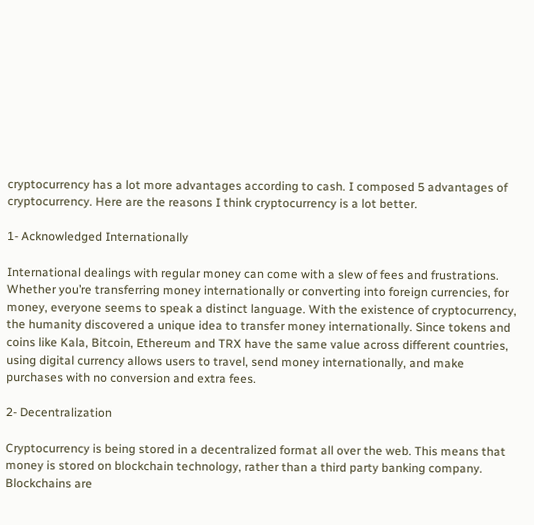cryptocurrency has a lot more advantages according to cash. I composed 5 advantages of cryptocurrency. Here are the reasons I think cryptocurrency is a lot better.

1- Acknowledged Internationally

International dealings with regular money can come with a slew of fees and frustrations. Whether you’re transferring money internationally or converting into foreign currencies, for money, everyone seems to speak a distinct language. With the existence of cryptocurrency, the humanity discovered a unique idea to transfer money internationally. Since tokens and coins like Kala, Bitcoin, Ethereum and TRX have the same value across different countries, using digital currency allows users to travel, send money internationally, and make purchases with no conversion and extra fees.

2- Decentralization

Cryptocurrency is being stored in a decentralized format all over the web. This means that money is stored on blockchain technology, rather than a third party banking company. Blockchains are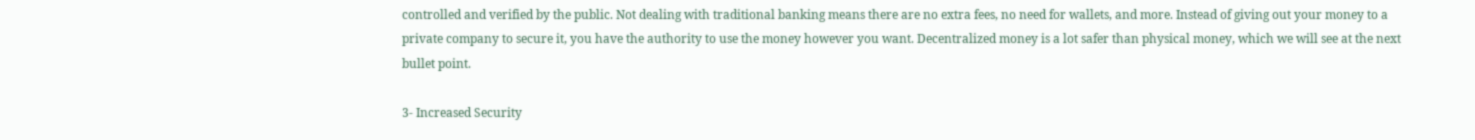controlled and verified by the public. Not dealing with traditional banking means there are no extra fees, no need for wallets, and more. Instead of giving out your money to a private company to secure it, you have the authority to use the money however you want. Decentralized money is a lot safer than physical money, which we will see at the next bullet point.

3- Increased Security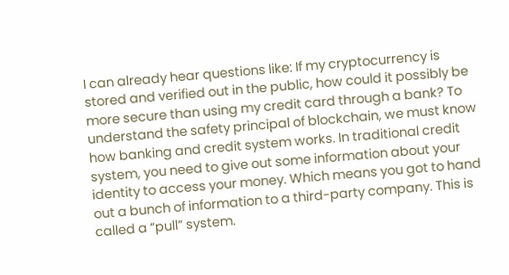I can already hear questions like: If my cryptocurrency is stored and verified out in the public, how could it possibly be more secure than using my credit card through a bank? To understand the safety principal of blockchain, we must know how banking and credit system works. In traditional credit system, you need to give out some information about your identity to access your money. Which means you got to hand out a bunch of information to a third-party company. This is called a “pull” system.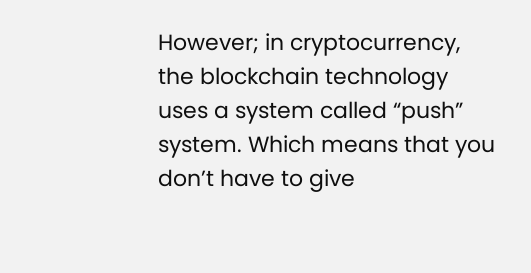However; in cryptocurrency, the blockchain technology uses a system called “push” system. Which means that you don’t have to give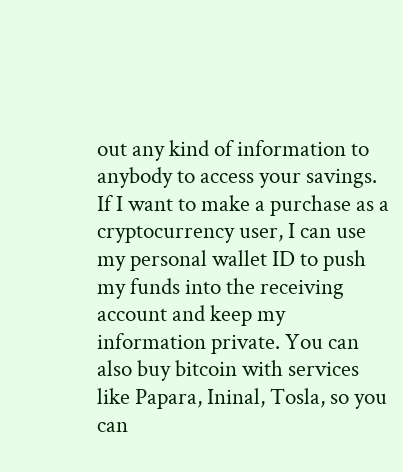out any kind of information to anybody to access your savings. If I want to make a purchase as a cryptocurrency user, I can use my personal wallet ID to push my funds into the receiving account and keep my information private. You can also buy bitcoin with services like Papara, Ininal, Tosla, so you can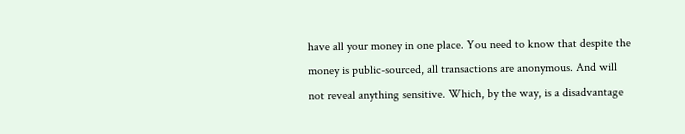have all your money in one place. You need to know that despite the money is public-sourced, all transactions are anonymous. And will not reveal anything sensitive. Which, by the way, is a disadvantage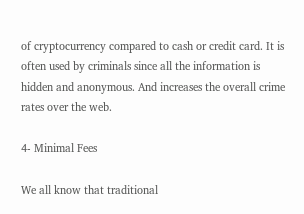of cryptocurrency compared to cash or credit card. It is often used by criminals since all the information is hidden and anonymous. And increases the overall crime rates over the web.

4- Minimal Fees

We all know that traditional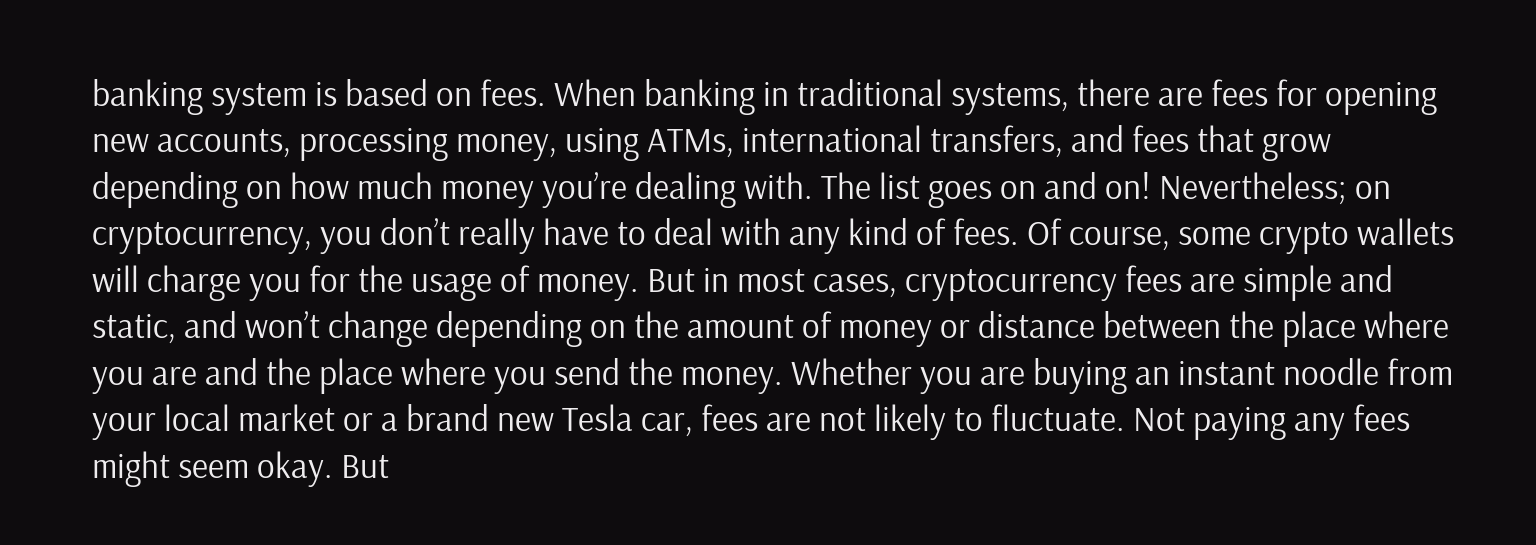banking system is based on fees. When banking in traditional systems, there are fees for opening new accounts, processing money, using ATMs, international transfers, and fees that grow depending on how much money you’re dealing with. The list goes on and on! Nevertheless; on cryptocurrency, you don’t really have to deal with any kind of fees. Of course, some crypto wallets will charge you for the usage of money. But in most cases, cryptocurrency fees are simple and static, and won’t change depending on the amount of money or distance between the place where you are and the place where you send the money. Whether you are buying an instant noodle from your local market or a brand new Tesla car, fees are not likely to fluctuate. Not paying any fees might seem okay. But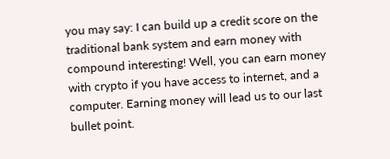you may say: I can build up a credit score on the traditional bank system and earn money with compound interesting! Well, you can earn money with crypto if you have access to internet, and a computer. Earning money will lead us to our last bullet point.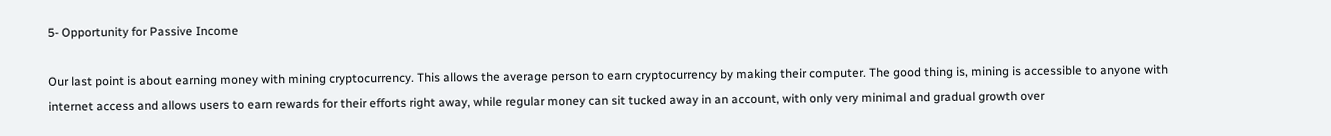5- Opportunity for Passive Income

Our last point is about earning money with mining cryptocurrency. This allows the average person to earn cryptocurrency by making their computer. The good thing is, mining is accessible to anyone with internet access and allows users to earn rewards for their efforts right away, while regular money can sit tucked away in an account, with only very minimal and gradual growth over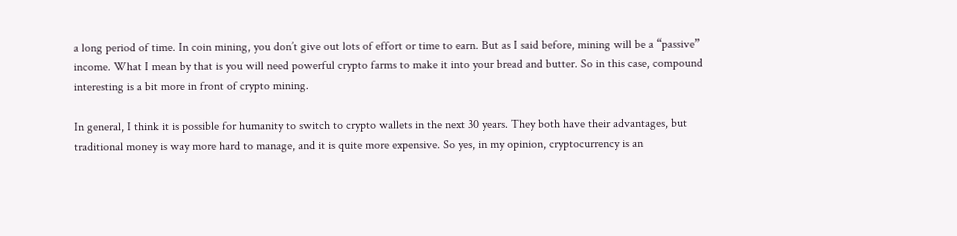a long period of time. In coin mining, you don’t give out lots of effort or time to earn. But as I said before, mining will be a “passive” income. What I mean by that is you will need powerful crypto farms to make it into your bread and butter. So in this case, compound interesting is a bit more in front of crypto mining.

In general, I think it is possible for humanity to switch to crypto wallets in the next 30 years. They both have their advantages, but traditional money is way more hard to manage, and it is quite more expensive. So yes, in my opinion, cryptocurrency is an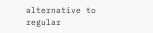alternative to regular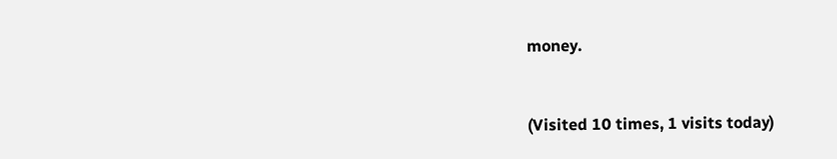money.


(Visited 10 times, 1 visits today)